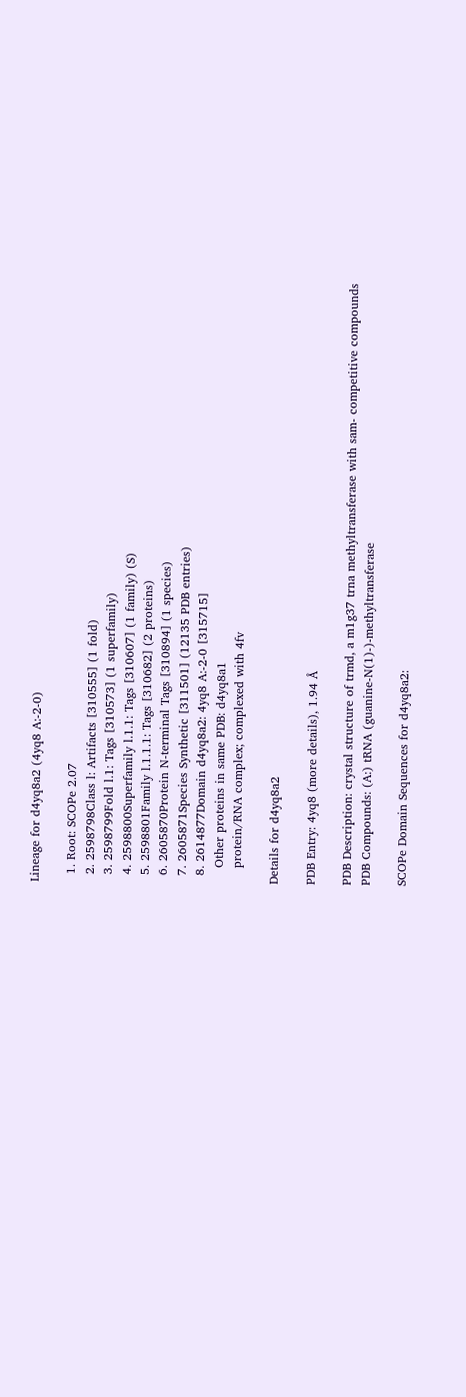Lineage for d4yq8a2 (4yq8 A:-2-0)

  1. Root: SCOPe 2.07
  2. 2598798Class l: Artifacts [310555] (1 fold)
  3. 2598799Fold l.1: Tags [310573] (1 superfamily)
  4. 2598800Superfamily l.1.1: Tags [310607] (1 family) (S)
  5. 2598801Family l.1.1.1: Tags [310682] (2 proteins)
  6. 2605870Protein N-terminal Tags [310894] (1 species)
  7. 2605871Species Synthetic [311501] (12135 PDB entries)
  8. 2614877Domain d4yq8a2: 4yq8 A:-2-0 [315715]
    Other proteins in same PDB: d4yq8a1
    protein/RNA complex; complexed with 4fv

Details for d4yq8a2

PDB Entry: 4yq8 (more details), 1.94 Å

PDB Description: crystal structure of trmd, a m1g37 trna methyltransferase with sam- competitive compounds
PDB Compounds: (A:) tRNA (guanine-N(1)-)-methyltransferase

SCOPe Domain Sequences for d4yq8a2: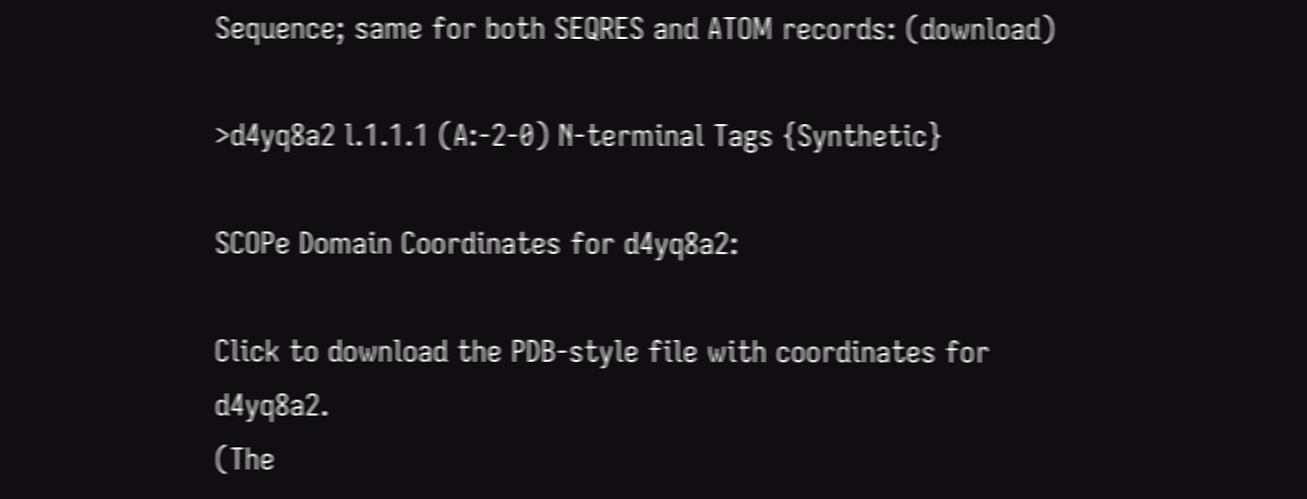Sequence; same for both SEQRES and ATOM records: (download)

>d4yq8a2 l.1.1.1 (A:-2-0) N-terminal Tags {Synthetic}

SCOPe Domain Coordinates for d4yq8a2:

Click to download the PDB-style file with coordinates for d4yq8a2.
(The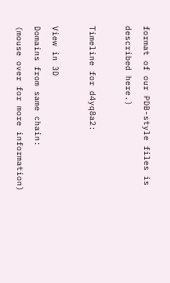format of our PDB-style files is described here.)

Timeline for d4yq8a2:

View in 3D
Domains from same chain:
(mouse over for more information)